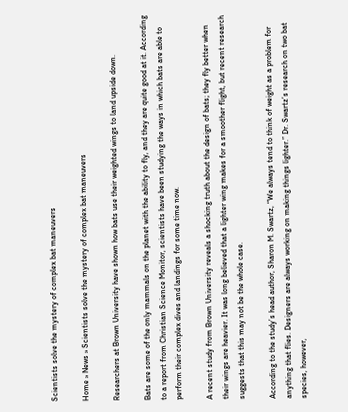Scientists solve the mystery of complex bat maneuvers

Home » News » Scientists solve the mystery of complex bat maneuvers

Researchers at Brown University have shown how bats use their weighted wings to land upside down.

Bats are some of the only mammals on the planet with the ability to fly, and they are quite good at it. According to a report from Christian Science Monitor, scientists have been studying the ways in which bats are able to perform their complex dives and landings for some time now.

A recent study from Brown University reveals a shocking truth about the design of bats; they fly better when their wings are heavier. It was long believed that a lighter wing makes for a smoother flight, but recent research suggests that this may not be the whole case.

According to the study’s head author, Sharon M. Swartz, “We always tend to think of weight as a problem for anything that flies. Designers are always working on making things lighter.” Dr. Swartz’s research on two bat species, however,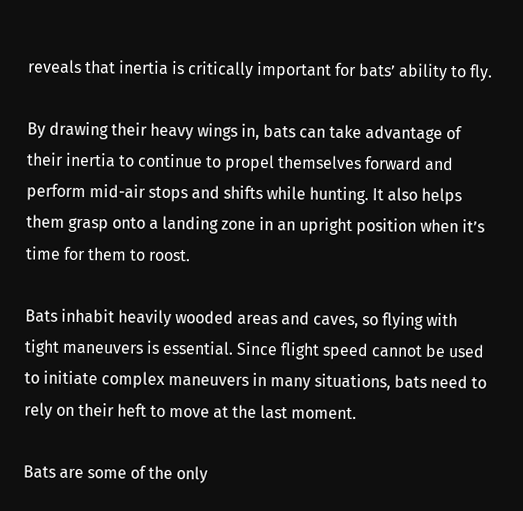reveals that inertia is critically important for bats’ ability to fly.

By drawing their heavy wings in, bats can take advantage of their inertia to continue to propel themselves forward and perform mid-air stops and shifts while hunting. It also helps them grasp onto a landing zone in an upright position when it’s time for them to roost.

Bats inhabit heavily wooded areas and caves, so flying with tight maneuvers is essential. Since flight speed cannot be used to initiate complex maneuvers in many situations, bats need to rely on their heft to move at the last moment.

Bats are some of the only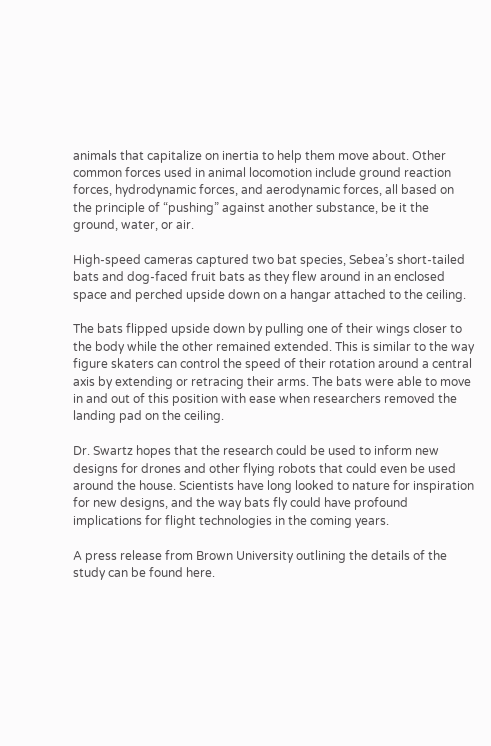animals that capitalize on inertia to help them move about. Other common forces used in animal locomotion include ground reaction forces, hydrodynamic forces, and aerodynamic forces, all based on the principle of “pushing” against another substance, be it the ground, water, or air.

High-speed cameras captured two bat species, Sebea’s short-tailed bats and dog-faced fruit bats as they flew around in an enclosed space and perched upside down on a hangar attached to the ceiling.

The bats flipped upside down by pulling one of their wings closer to the body while the other remained extended. This is similar to the way figure skaters can control the speed of their rotation around a central axis by extending or retracing their arms. The bats were able to move in and out of this position with ease when researchers removed the landing pad on the ceiling.

Dr. Swartz hopes that the research could be used to inform new designs for drones and other flying robots that could even be used around the house. Scientists have long looked to nature for inspiration for new designs, and the way bats fly could have profound implications for flight technologies in the coming years.

A press release from Brown University outlining the details of the study can be found here.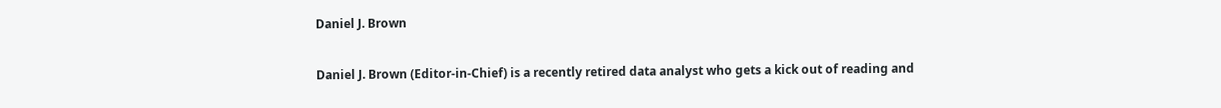Daniel J. Brown

Daniel J. Brown (Editor-in-Chief) is a recently retired data analyst who gets a kick out of reading and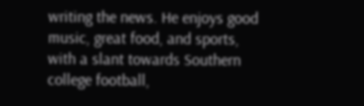writing the news. He enjoys good music, great food, and sports, with a slant towards Southern college football,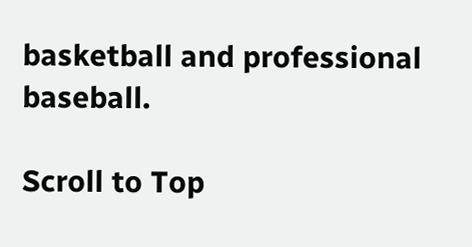basketball and professional baseball.

Scroll to Top